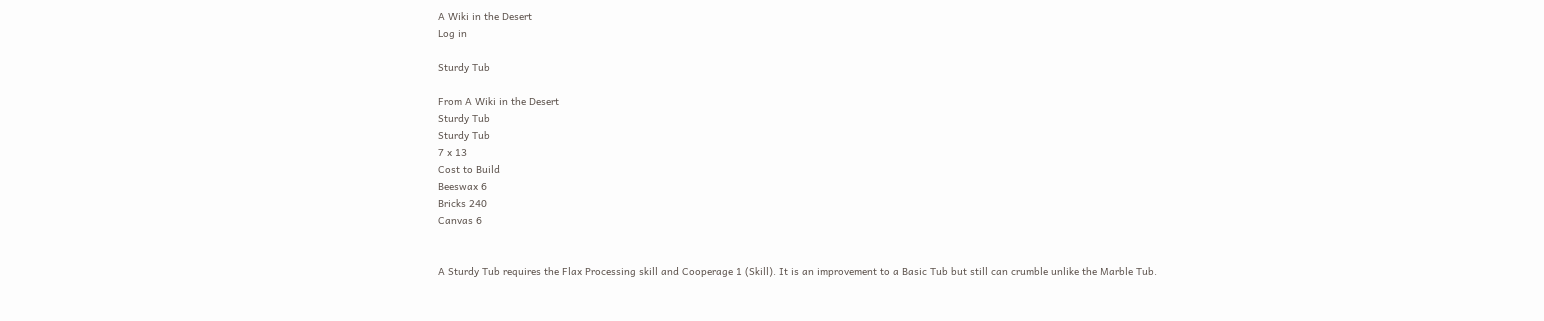A Wiki in the Desert
Log in

Sturdy Tub

From A Wiki in the Desert
Sturdy Tub
Sturdy Tub
7 x 13
Cost to Build
Beeswax 6
Bricks 240
Canvas 6


A Sturdy Tub requires the Flax Processing skill and Cooperage 1 (Skill). It is an improvement to a Basic Tub but still can crumble unlike the Marble Tub.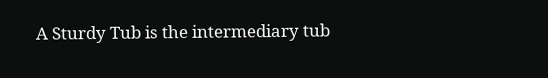A Sturdy Tub is the intermediary tub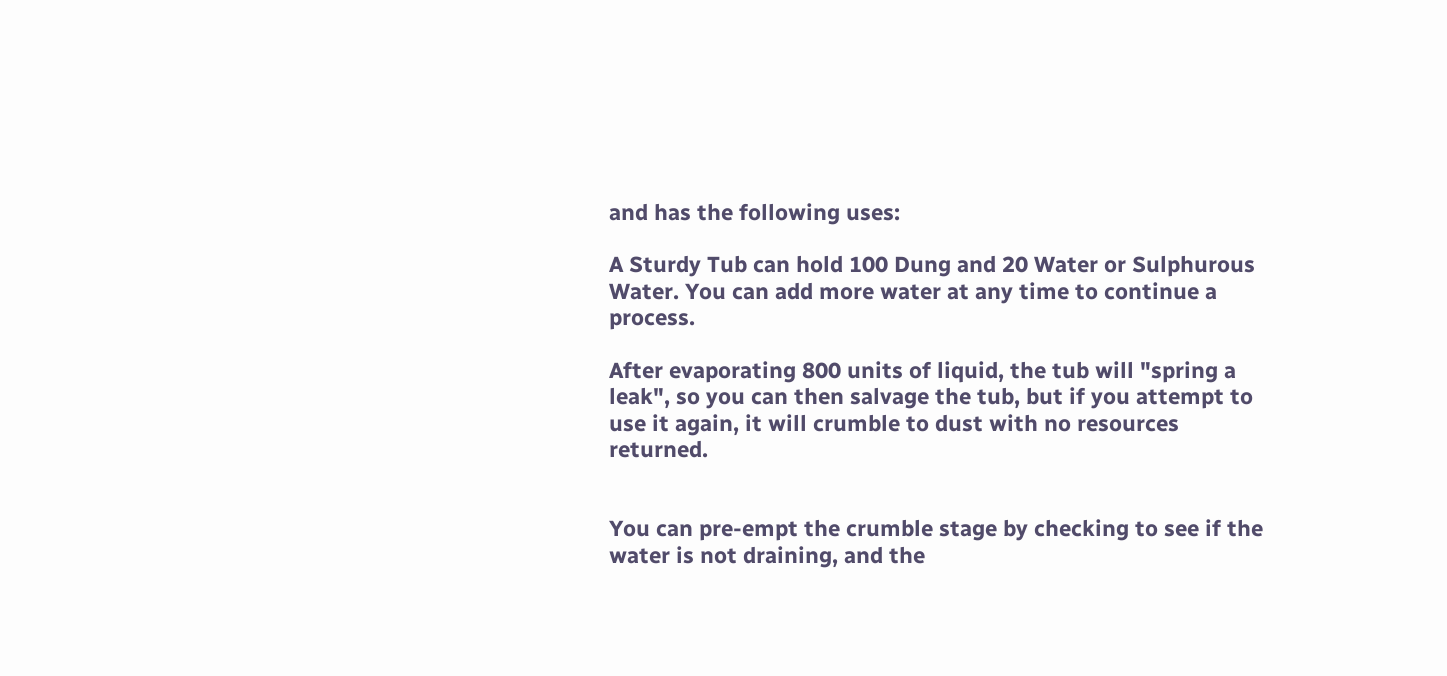and has the following uses:

A Sturdy Tub can hold 100 Dung and 20 Water or Sulphurous Water. You can add more water at any time to continue a process.

After evaporating 800 units of liquid, the tub will "spring a leak", so you can then salvage the tub, but if you attempt to use it again, it will crumble to dust with no resources returned.


You can pre-empt the crumble stage by checking to see if the water is not draining, and the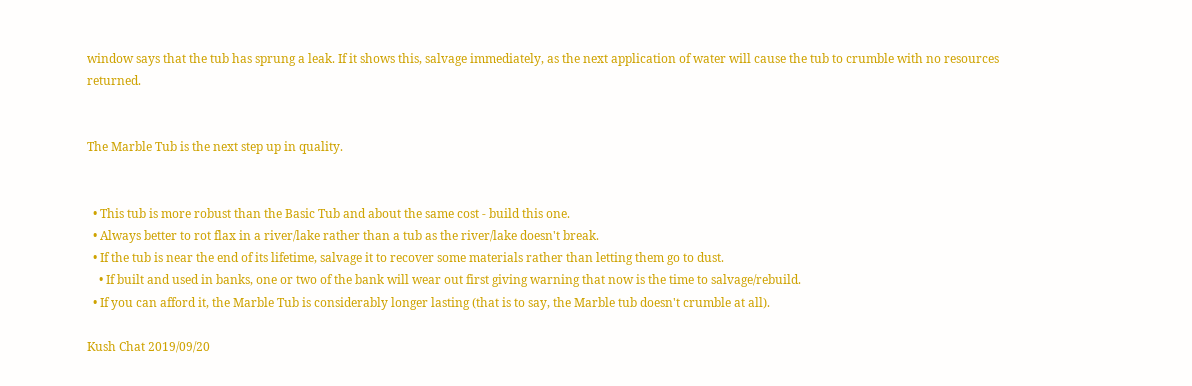window says that the tub has sprung a leak. If it shows this, salvage immediately, as the next application of water will cause the tub to crumble with no resources returned.


The Marble Tub is the next step up in quality.


  • This tub is more robust than the Basic Tub and about the same cost - build this one.
  • Always better to rot flax in a river/lake rather than a tub as the river/lake doesn't break.
  • If the tub is near the end of its lifetime, salvage it to recover some materials rather than letting them go to dust.
    • If built and used in banks, one or two of the bank will wear out first giving warning that now is the time to salvage/rebuild.
  • If you can afford it, the Marble Tub is considerably longer lasting (that is to say, the Marble tub doesn't crumble at all).

Kush Chat 2019/09/20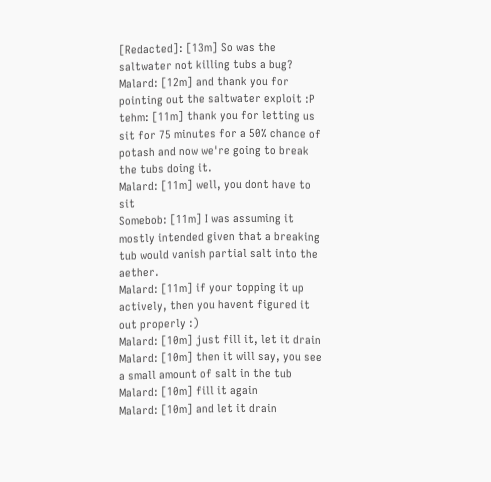[Redacted]: [13m] So was the saltwater not killing tubs a bug?
Malard: [12m] and thank you for pointing out the saltwater exploit :P
tehm: [11m] thank you for letting us sit for 75 minutes for a 50% chance of potash and now we're going to break the tubs doing it.
Malard: [11m] well, you dont have to sit
Somebob: [11m] I was assuming it mostly intended given that a breaking tub would vanish partial salt into the aether.
Malard: [11m] if your topping it up actively, then you havent figured it out properly :)
Malard: [10m] just fill it, let it drain
Malard: [10m] then it will say, you see a small amount of salt in the tub
Malard: [10m] fill it again
Malard: [10m] and let it drain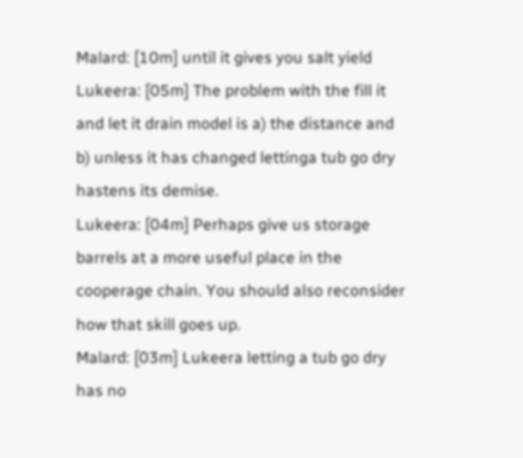Malard: [10m] until it gives you salt yield
Lukeera: [05m] The problem with the fill it and let it drain model is a) the distance and b) unless it has changed lettinga tub go dry hastens its demise.
Lukeera: [04m] Perhaps give us storage barrels at a more useful place in the cooperage chain. You should also reconsider how that skill goes up.
Malard: [03m] Lukeera letting a tub go dry has no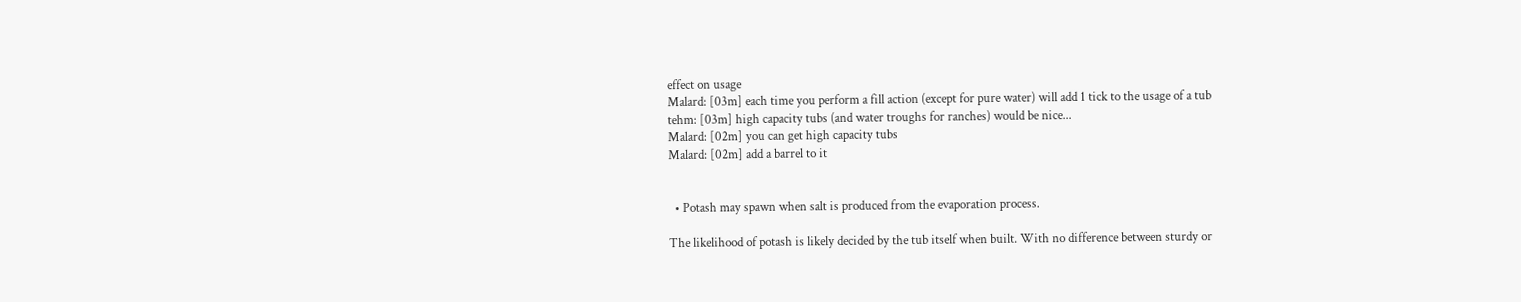effect on usage
Malard: [03m] each time you perform a fill action (except for pure water) will add 1 tick to the usage of a tub
tehm: [03m] high capacity tubs (and water troughs for ranches) would be nice...
Malard: [02m] you can get high capacity tubs
Malard: [02m] add a barrel to it


  • Potash may spawn when salt is produced from the evaporation process.

The likelihood of potash is likely decided by the tub itself when built. With no difference between sturdy or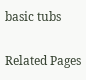basic tubs

Related Pages